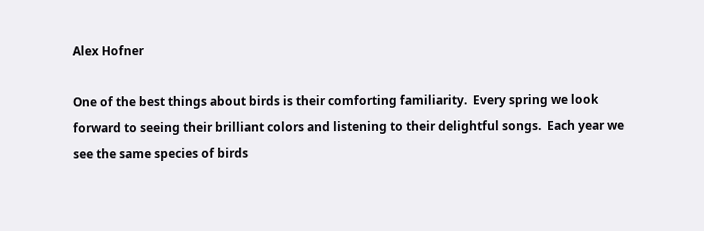Alex Hofner

One of the best things about birds is their comforting familiarity.  Every spring we look forward to seeing their brilliant colors and listening to their delightful songs.  Each year we see the same species of birds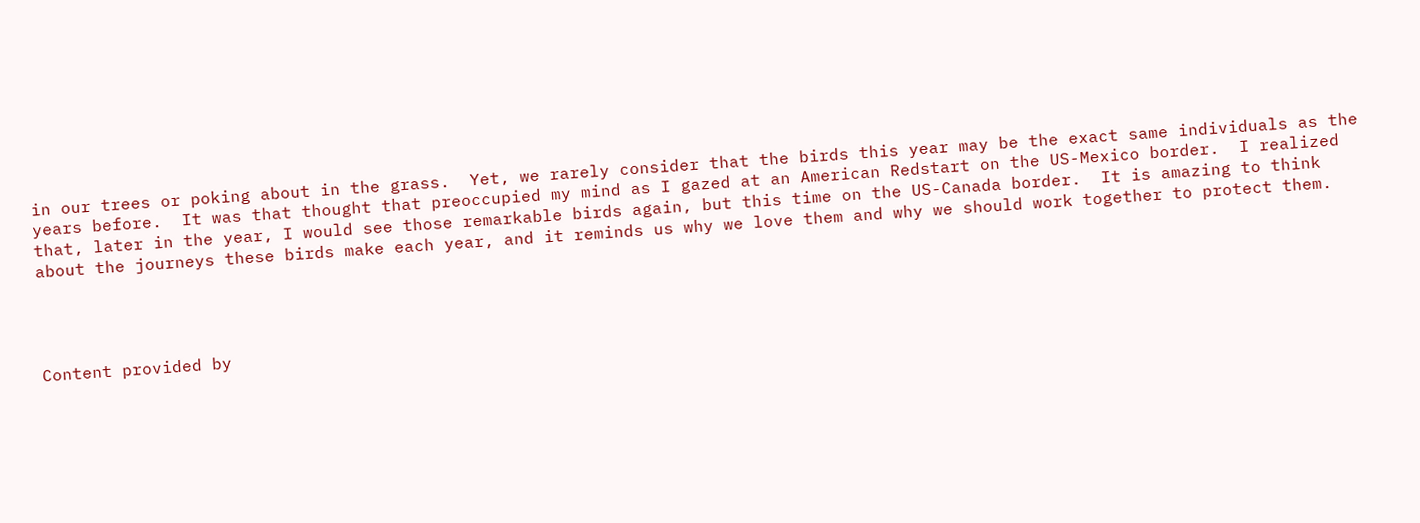in our trees or poking about in the grass.  Yet, we rarely consider that the birds this year may be the exact same individuals as the years before.  It was that thought that preoccupied my mind as I gazed at an American Redstart on the US-Mexico border.  I realized that, later in the year, I would see those remarkable birds again, but this time on the US-Canada border.  It is amazing to think about the journeys these birds make each year, and it reminds us why we love them and why we should work together to protect them.




Content provided by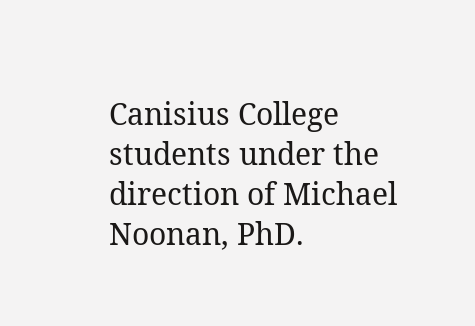Canisius College students under the direction of Michael Noonan, PhD.